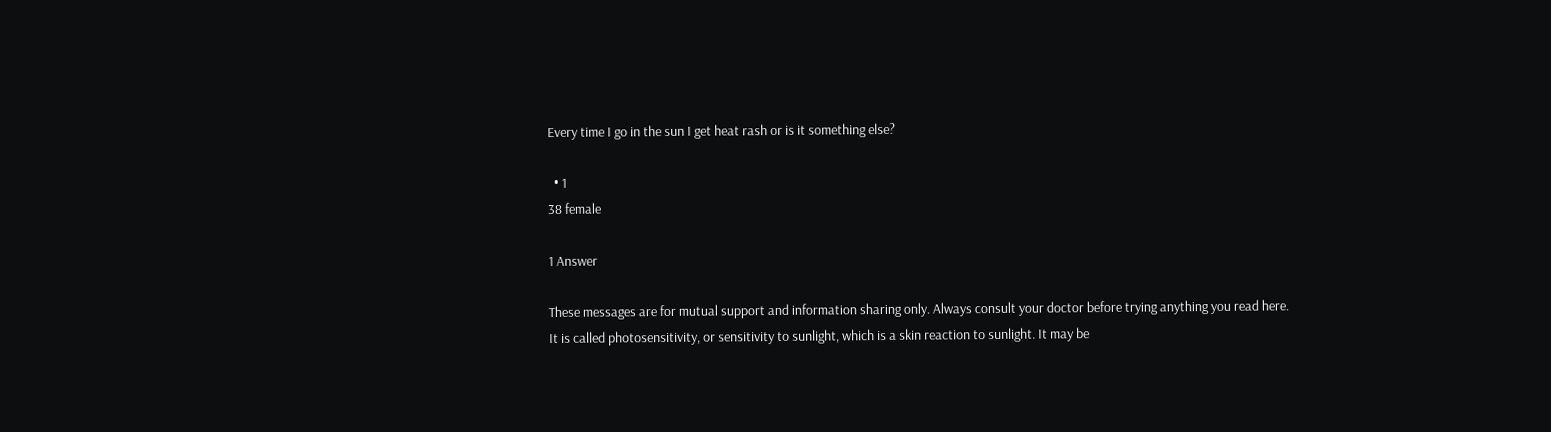Every time I go in the sun I get heat rash or is it something else?

  • 1
38 female

1 Answer

These messages are for mutual support and information sharing only. Always consult your doctor before trying anything you read here.
It is called photosensitivity, or sensitivity to sunlight, which is a skin reaction to sunlight. It may be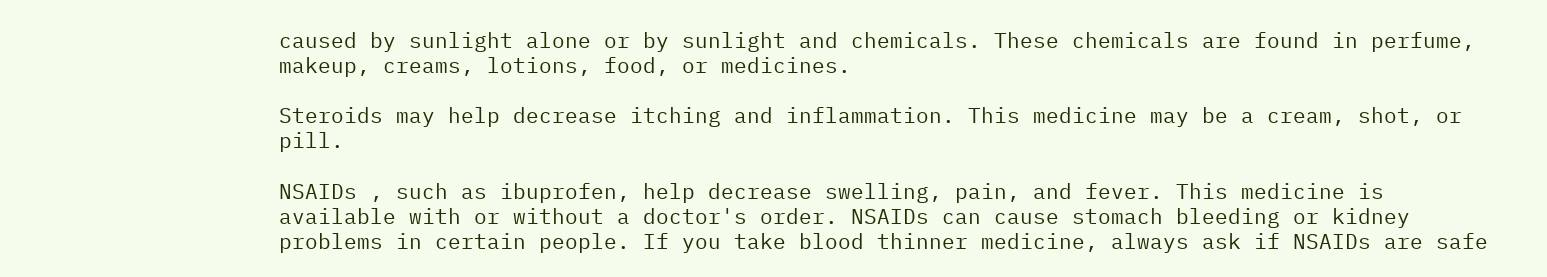caused by sunlight alone or by sunlight and chemicals. These chemicals are found in perfume, makeup, creams, lotions, food, or medicines.

Steroids may help decrease itching and inflammation. This medicine may be a cream, shot, or pill.

NSAIDs , such as ibuprofen, help decrease swelling, pain, and fever. This medicine is available with or without a doctor's order. NSAIDs can cause stomach bleeding or kidney problems in certain people. If you take blood thinner medicine, always ask if NSAIDs are safe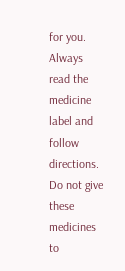for you. Always read the medicine label and follow directions. Do not give these medicines to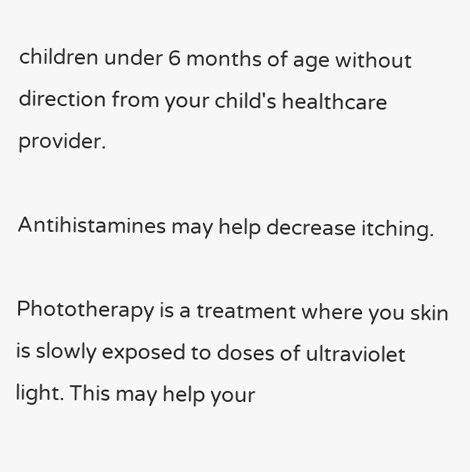children under 6 months of age without direction from your child's healthcare provider.

Antihistamines may help decrease itching.

Phototherapy is a treatment where you skin is slowly exposed to doses of ultraviolet light. This may help your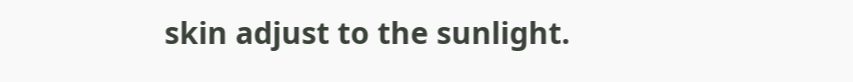skin adjust to the sunlight.